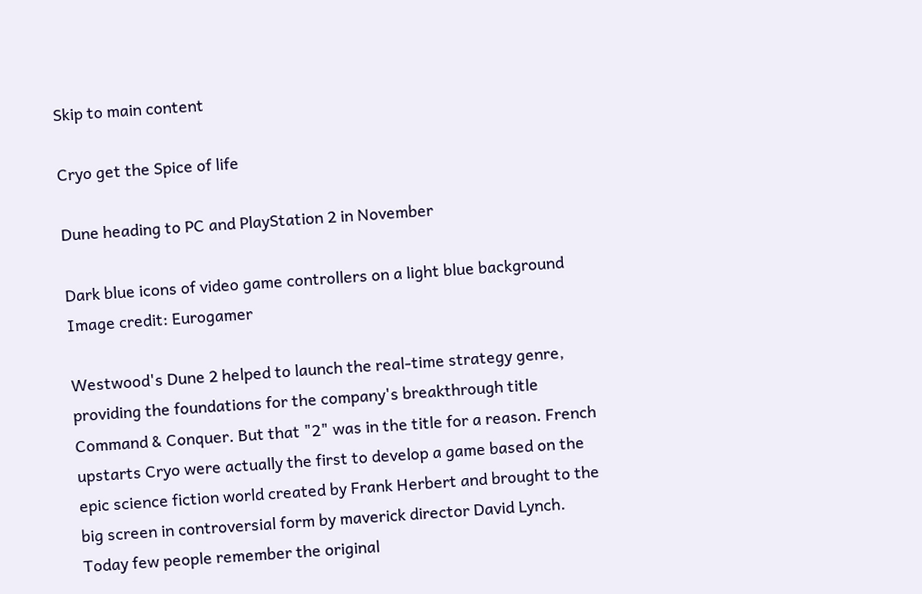Skip to main content

Cryo get the Spice of life

Dune heading to PC and PlayStation 2 in November

Dark blue icons of video game controllers on a light blue background
Image credit: Eurogamer

Westwood's Dune 2 helped to launch the real-time strategy genre, providing the foundations for the company's breakthrough title Command & Conquer. But that "2" was in the title for a reason. French upstarts Cryo were actually the first to develop a game based on the epic science fiction world created by Frank Herbert and brought to the big screen in controversial form by maverick director David Lynch. Today few people remember the original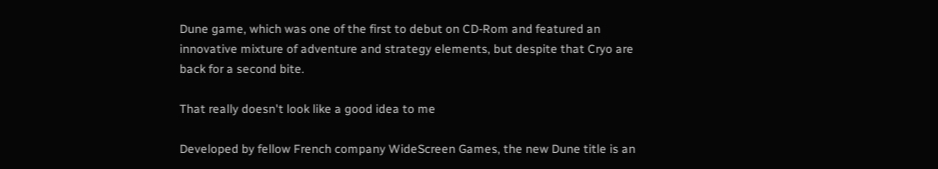Dune game, which was one of the first to debut on CD-Rom and featured an innovative mixture of adventure and strategy elements, but despite that Cryo are back for a second bite.

That really doesn't look like a good idea to me

Developed by fellow French company WideScreen Games, the new Dune title is an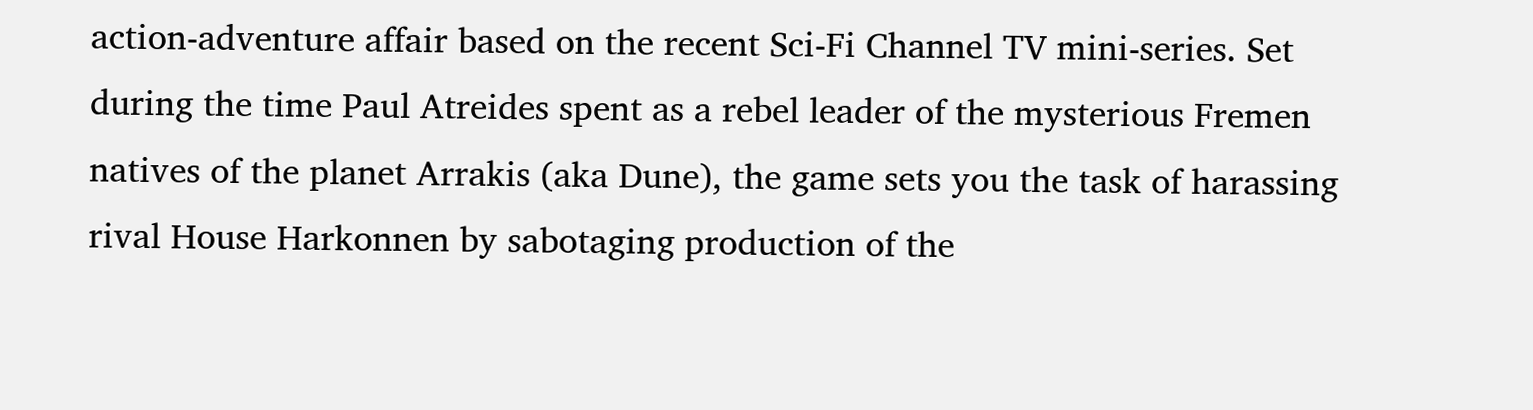action-adventure affair based on the recent Sci-Fi Channel TV mini-series. Set during the time Paul Atreides spent as a rebel leader of the mysterious Fremen natives of the planet Arrakis (aka Dune), the game sets you the task of harassing rival House Harkonnen by sabotaging production of the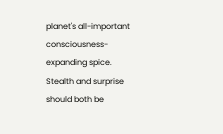planet's all-important consciousness-expanding spice. Stealth and surprise should both be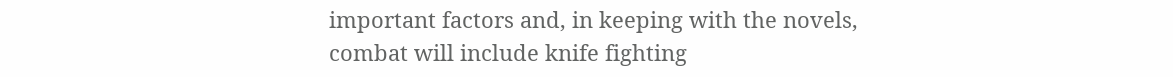important factors and, in keeping with the novels, combat will include knife fighting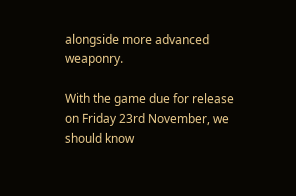alongside more advanced weaponry.

With the game due for release on Friday 23rd November, we should know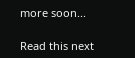more soon...

Read this next